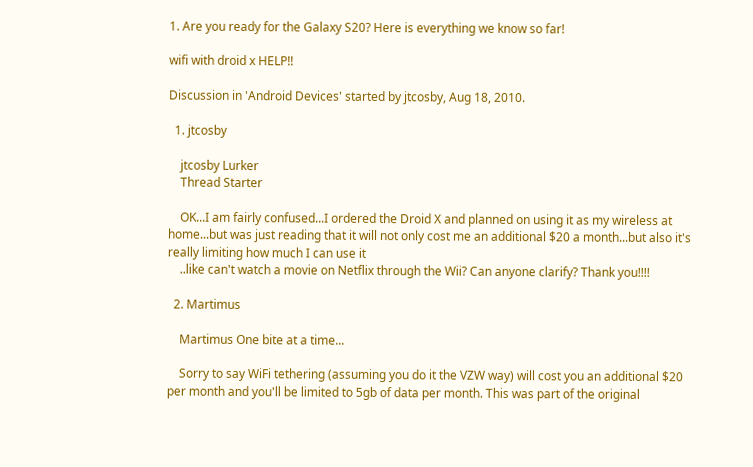1. Are you ready for the Galaxy S20? Here is everything we know so far!

wifi with droid x HELP!!

Discussion in 'Android Devices' started by jtcosby, Aug 18, 2010.

  1. jtcosby

    jtcosby Lurker
    Thread Starter

    OK...I am fairly confused...I ordered the Droid X and planned on using it as my wireless at home...but was just reading that it will not only cost me an additional $20 a month...but also it's really limiting how much I can use it
    ..like can't watch a movie on Netflix through the Wii? Can anyone clarify? Thank you!!!!

  2. Martimus

    Martimus One bite at a time...

    Sorry to say WiFi tethering (assuming you do it the VZW way) will cost you an additional $20 per month and you'll be limited to 5gb of data per month. This was part of the original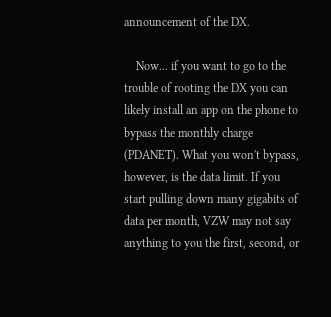announcement of the DX.

    Now... if you want to go to the trouble of rooting the DX you can likely install an app on the phone to bypass the monthly charge (PDANET). What you won't bypass, however, is the data limit. If you start pulling down many gigabits of data per month, VZW may not say anything to you the first, second, or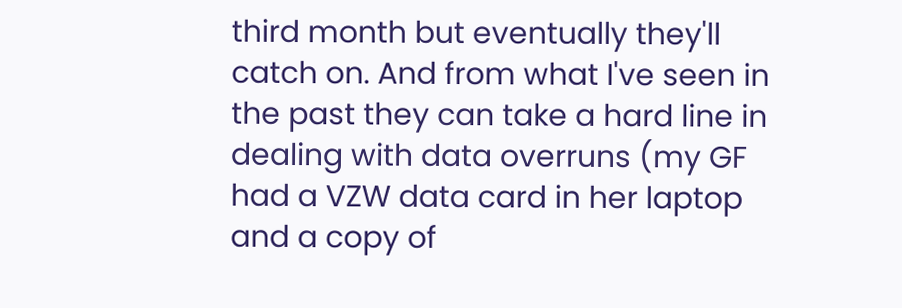third month but eventually they'll catch on. And from what I've seen in the past they can take a hard line in dealing with data overruns (my GF had a VZW data card in her laptop and a copy of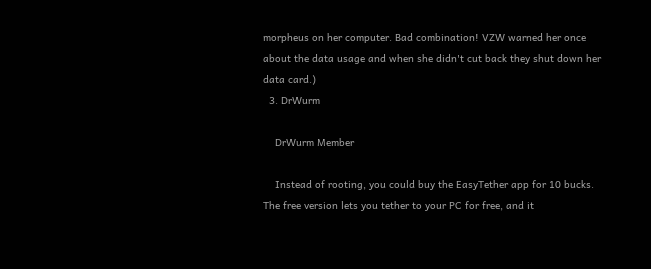morpheus on her computer. Bad combination! VZW warned her once about the data usage and when she didn't cut back they shut down her data card.)
  3. DrWurm

    DrWurm Member

    Instead of rooting, you could buy the EasyTether app for 10 bucks. The free version lets you tether to your PC for free, and it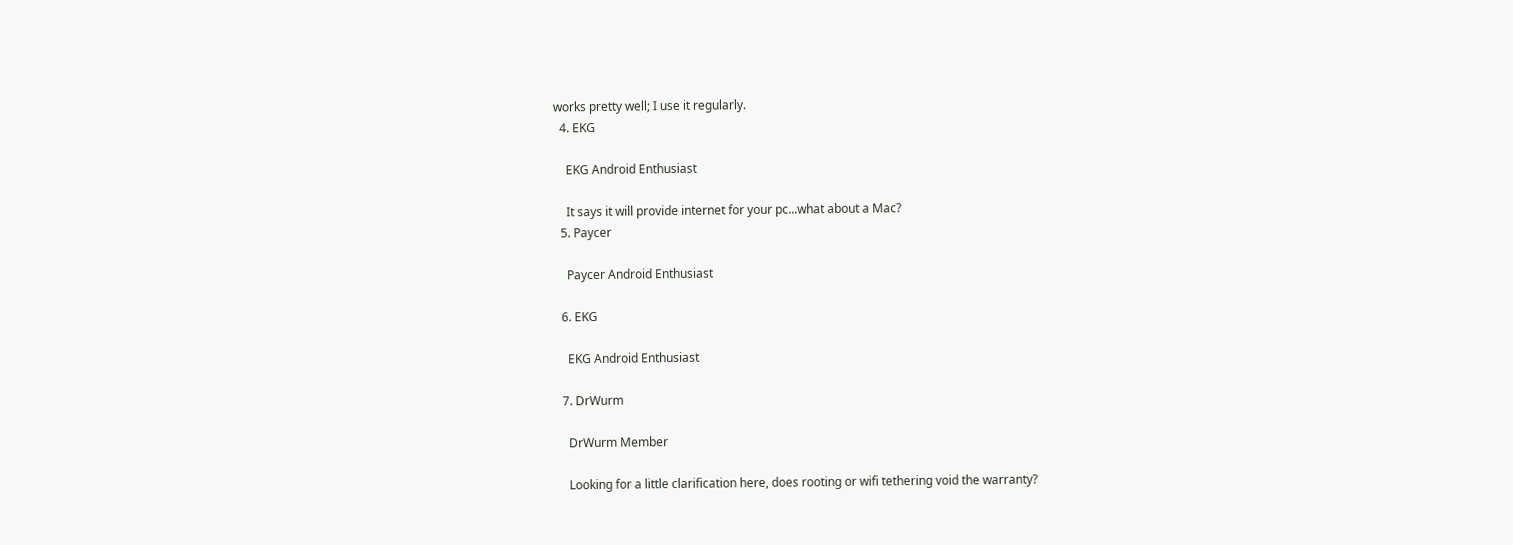works pretty well; I use it regularly.
  4. EKG

    EKG Android Enthusiast

    It says it will provide internet for your pc...what about a Mac?
  5. Paycer

    Paycer Android Enthusiast

  6. EKG

    EKG Android Enthusiast

  7. DrWurm

    DrWurm Member

    Looking for a little clarification here, does rooting or wifi tethering void the warranty?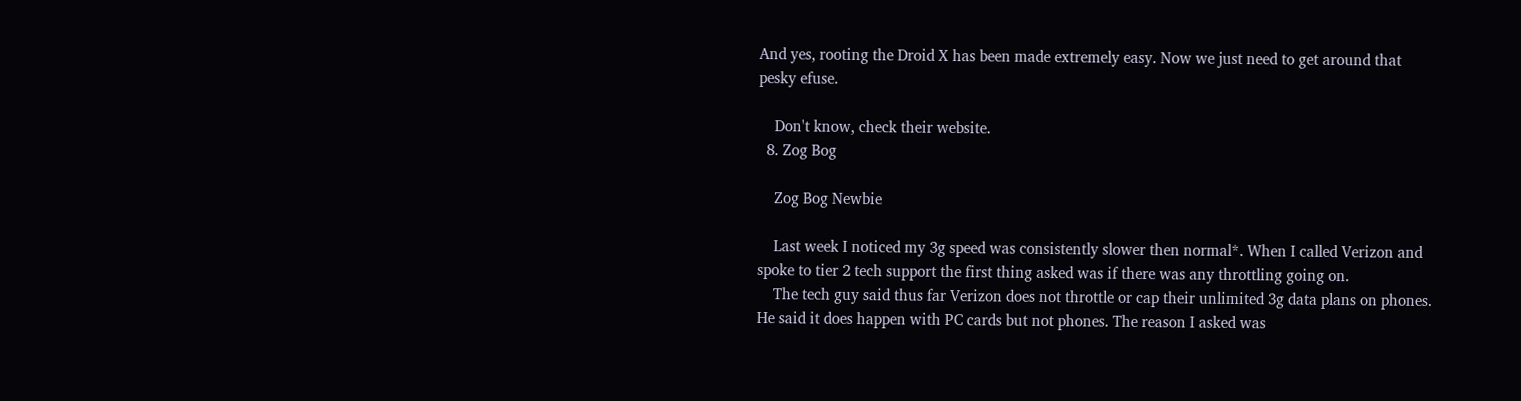And yes, rooting the Droid X has been made extremely easy. Now we just need to get around that pesky efuse.

    Don't know, check their website.
  8. Zog Bog

    Zog Bog Newbie

    Last week I noticed my 3g speed was consistently slower then normal*. When I called Verizon and spoke to tier 2 tech support the first thing asked was if there was any throttling going on.
    The tech guy said thus far Verizon does not throttle or cap their unlimited 3g data plans on phones. He said it does happen with PC cards but not phones. The reason I asked was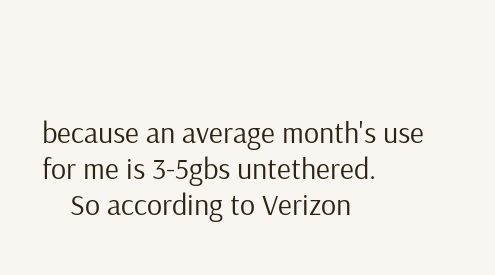because an average month's use for me is 3-5gbs untethered.
    So according to Verizon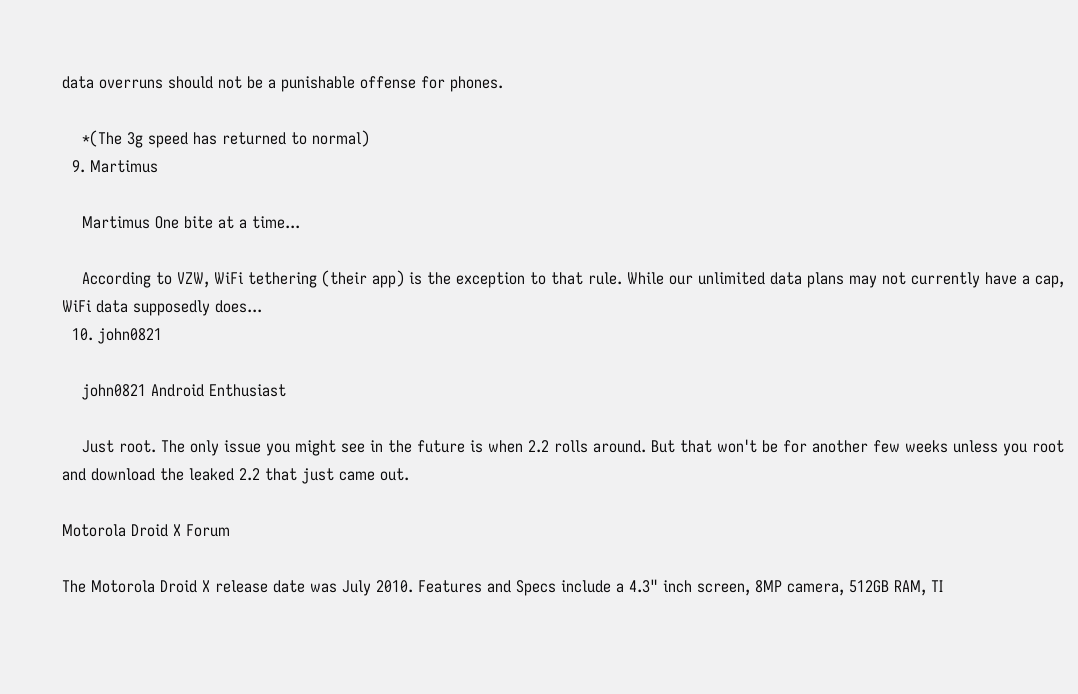data overruns should not be a punishable offense for phones.

    *(The 3g speed has returned to normal)
  9. Martimus

    Martimus One bite at a time...

    According to VZW, WiFi tethering (their app) is the exception to that rule. While our unlimited data plans may not currently have a cap, WiFi data supposedly does...
  10. john0821

    john0821 Android Enthusiast

    Just root. The only issue you might see in the future is when 2.2 rolls around. But that won't be for another few weeks unless you root and download the leaked 2.2 that just came out.

Motorola Droid X Forum

The Motorola Droid X release date was July 2010. Features and Specs include a 4.3" inch screen, 8MP camera, 512GB RAM, TI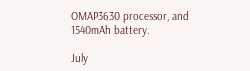OMAP3630 processor, and 1540mAh battery.

July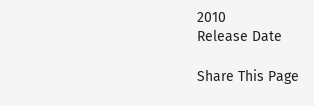2010
Release Date

Share This Page